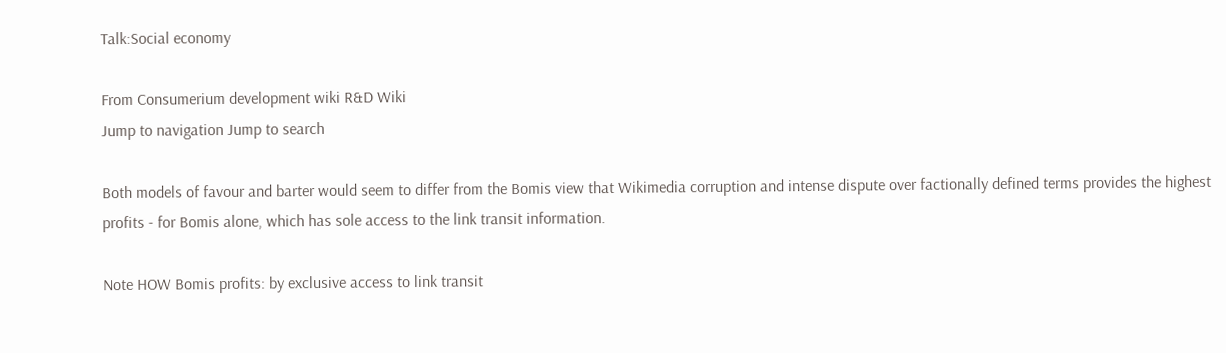Talk:Social economy

From Consumerium development wiki R&D Wiki
Jump to navigation Jump to search

Both models of favour and barter would seem to differ from the Bomis view that Wikimedia corruption and intense dispute over factionally defined terms provides the highest profits - for Bomis alone, which has sole access to the link transit information.

Note HOW Bomis profits: by exclusive access to link transit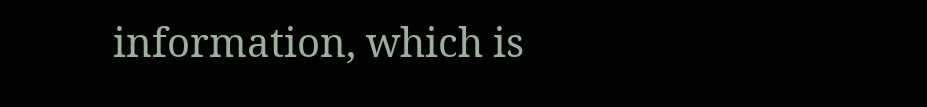information, which is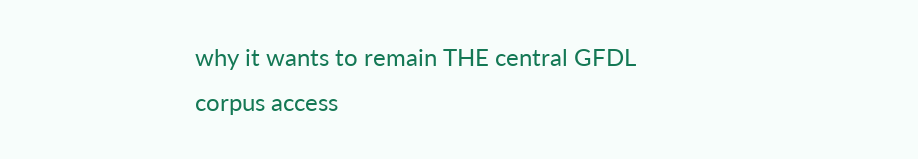why it wants to remain THE central GFDL corpus access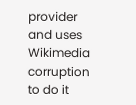provider and uses Wikimedia corruption to do it